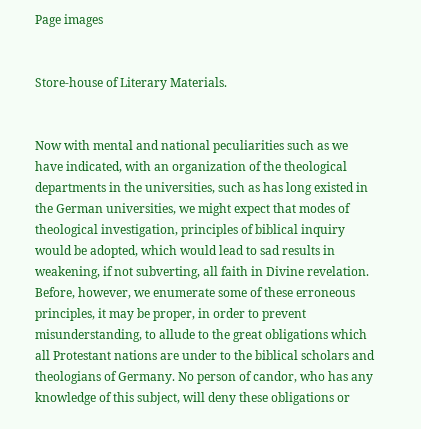Page images


Store-house of Literary Materials.


Now with mental and national peculiarities such as we have indicated, with an organization of the theological departments in the universities, such as has long existed in the German universities, we might expect that modes of theological investigation, principles of biblical inquiry would be adopted, which would lead to sad results in weakening, if not subverting, all faith in Divine revelation. Before, however, we enumerate some of these erroneous principles, it may be proper, in order to prevent misunderstanding, to allude to the great obligations which all Protestant nations are under to the biblical scholars and theologians of Germany. No person of candor, who has any knowledge of this subject, will deny these obligations or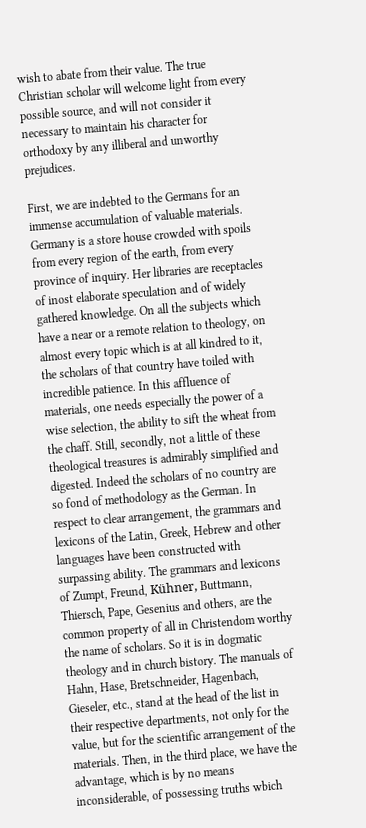wish to abate from their value. The true Christian scholar will welcome light from every possible source, and will not consider it necessary to maintain his character for orthodoxy by any illiberal and unworthy prejudices.

First, we are indebted to the Germans for an immense accumulation of valuable materials. Germany is a store house crowded with spoils from every region of the earth, from every province of inquiry. Her libraries are receptacles of inost elaborate speculation and of widely gathered knowledge. On all the subjects which have a near or a remote relation to theology, on almost every topic which is at all kindred to it, the scholars of that country have toiled with incredible patience. In this affluence of materials, one needs especially the power of a wise selection, the ability to sift the wheat from the chaff. Still, secondly, not a little of these theological treasures is admirably simplified and digested. Indeed the scholars of no country are so fond of methodology as the German. In respect to clear arrangement, the grammars and lexicons of the Latin, Greek, Hebrew and other languages have been constructed with surpassing ability. The grammars and lexicons of Zumpt, Freund, Kühner, Buttmann, Thiersch, Pape, Gesenius and others, are the common property of all in Christendom worthy the name of scholars. So it is in dogmatic theology and in church bistory. The manuals of Hahn, Hase, Bretschneider, Hagenbach, Gieseler, etc., stand at the head of the list in their respective departments, not only for the value, but for the scientific arrangement of the materials. Then, in the third place, we have the advantage, which is by no means inconsiderable, of possessing truths wbich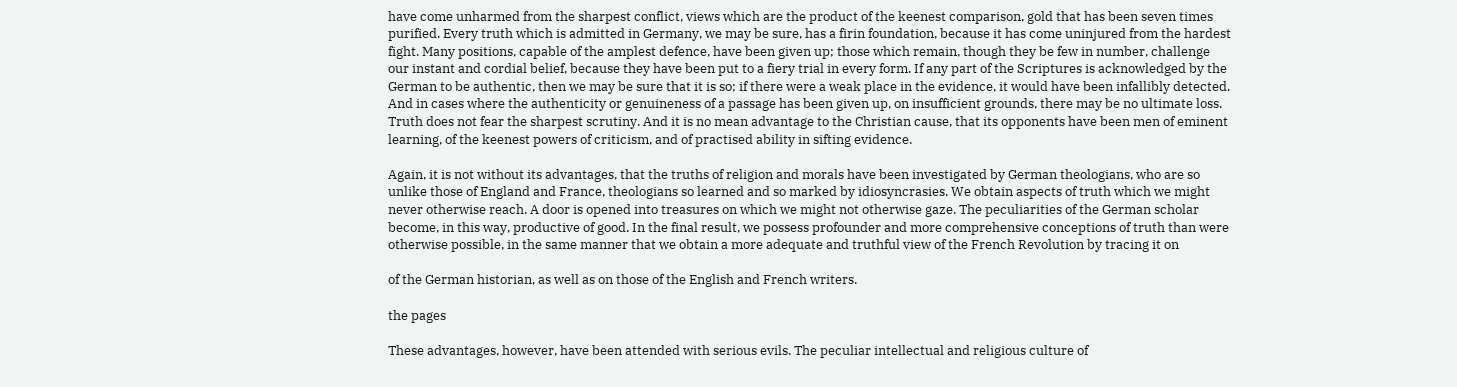have come unharmed from the sharpest conflict, views which are the product of the keenest comparison, gold that has been seven times purified. Every truth which is admitted in Germany, we may be sure, has a firin foundation, because it has come uninjured from the hardest fight. Many positions, capable of the amplest defence, have been given up; those which remain, though they be few in number, challenge our instant and cordial belief, because they have been put to a fiery trial in every form. If any part of the Scriptures is acknowledged by the German to be authentic, then we may be sure that it is so; if there were a weak place in the evidence, it would have been infallibly detected. And in cases where the authenticity or genuineness of a passage has been given up, on insufficient grounds, there may be no ultimate loss. Truth does not fear the sharpest scrutiny. And it is no mean advantage to the Christian cause, that its opponents have been men of eminent learning, of the keenest powers of criticism, and of practised ability in sifting evidence.

Again, it is not without its advantages, that the truths of religion and morals have been investigated by German theologians, who are so unlike those of England and France, theologians so learned and so marked by idiosyncrasies. We obtain aspects of truth which we might never otherwise reach. A door is opened into treasures on which we might not otherwise gaze. The peculiarities of the German scholar become, in this way, productive of good. In the final result, we possess profounder and more comprehensive conceptions of truth than were otherwise possible, in the same manner that we obtain a more adequate and truthful view of the French Revolution by tracing it on

of the German historian, as well as on those of the English and French writers.

the pages

These advantages, however, have been attended with serious evils. The peculiar intellectual and religious culture of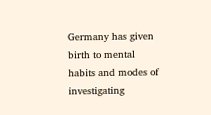Germany has given birth to mental habits and modes of investigating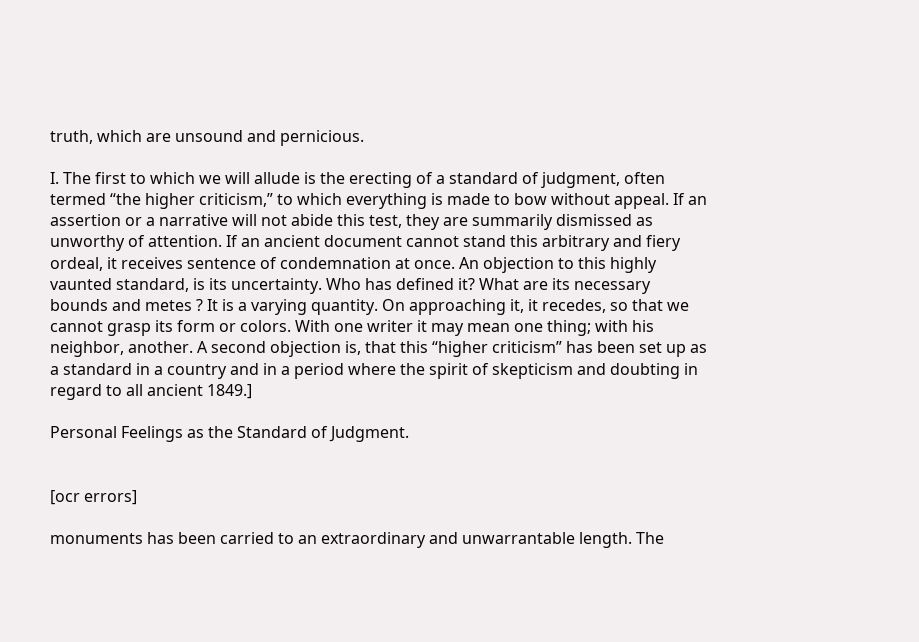truth, which are unsound and pernicious.

I. The first to which we will allude is the erecting of a standard of judgment, often termed “the higher criticism,” to which everything is made to bow without appeal. If an assertion or a narrative will not abide this test, they are summarily dismissed as unworthy of attention. If an ancient document cannot stand this arbitrary and fiery ordeal, it receives sentence of condemnation at once. An objection to this highly vaunted standard, is its uncertainty. Who has defined it? What are its necessary bounds and metes ? It is a varying quantity. On approaching it, it recedes, so that we cannot grasp its form or colors. With one writer it may mean one thing; with his neighbor, another. A second objection is, that this “higher criticism” has been set up as a standard in a country and in a period where the spirit of skepticism and doubting in regard to all ancient 1849.]

Personal Feelings as the Standard of Judgment.


[ocr errors]

monuments has been carried to an extraordinary and unwarrantable length. The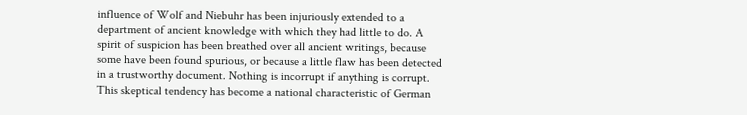influence of Wolf and Niebuhr has been injuriously extended to a department of ancient knowledge with which they had little to do. A spirit of suspicion has been breathed over all ancient writings, because some have been found spurious, or because a little flaw has been detected in a trustworthy document. Nothing is incorrupt if anything is corrupt. This skeptical tendency has become a national characteristic of German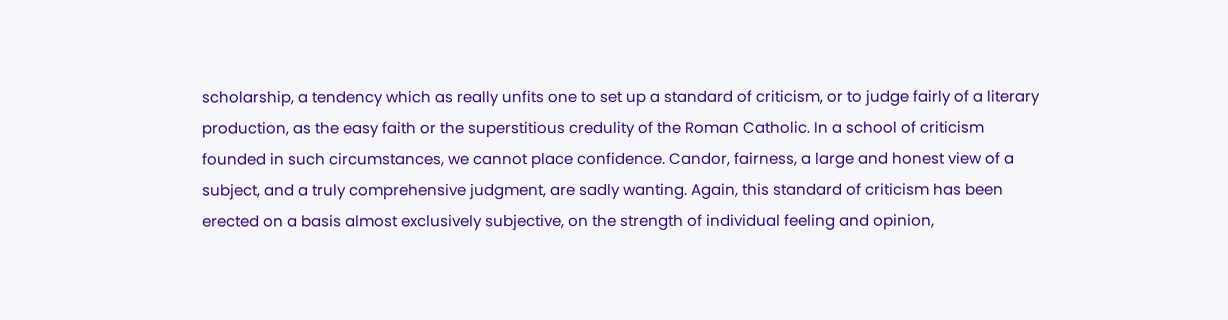scholarship, a tendency which as really unfits one to set up a standard of criticism, or to judge fairly of a literary production, as the easy faith or the superstitious credulity of the Roman Catholic. In a school of criticism founded in such circumstances, we cannot place confidence. Candor, fairness, a large and honest view of a subject, and a truly comprehensive judgment, are sadly wanting. Again, this standard of criticism has been erected on a basis almost exclusively subjective, on the strength of individual feeling and opinion,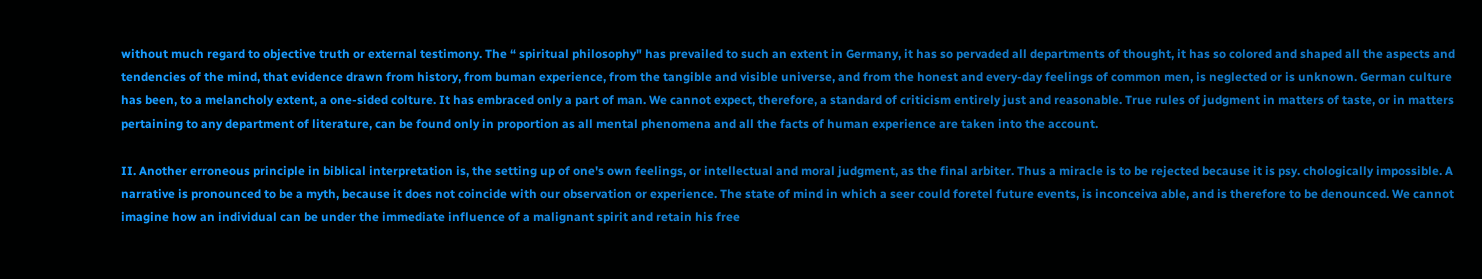without much regard to objective truth or external testimony. The “ spiritual philosophy" has prevailed to such an extent in Germany, it has so pervaded all departments of thought, it has so colored and shaped all the aspects and tendencies of the mind, that evidence drawn from history, from buman experience, from the tangible and visible universe, and from the honest and every-day feelings of common men, is neglected or is unknown. German culture has been, to a melancholy extent, a one-sided colture. It has embraced only a part of man. We cannot expect, therefore, a standard of criticism entirely just and reasonable. True rules of judgment in matters of taste, or in matters pertaining to any department of literature, can be found only in proportion as all mental phenomena and all the facts of human experience are taken into the account.

II. Another erroneous principle in biblical interpretation is, the setting up of one's own feelings, or intellectual and moral judgment, as the final arbiter. Thus a miracle is to be rejected because it is psy. chologically impossible. A narrative is pronounced to be a myth, because it does not coincide with our observation or experience. The state of mind in which a seer could foretel future events, is inconceiva able, and is therefore to be denounced. We cannot imagine how an individual can be under the immediate influence of a malignant spirit and retain his free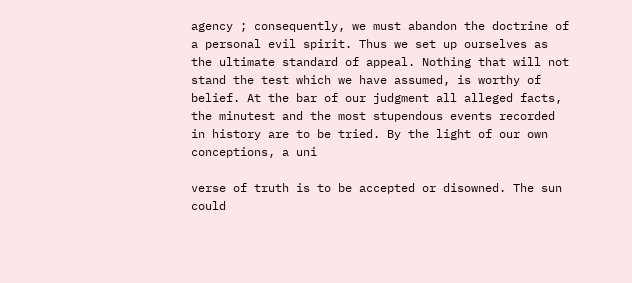agency ; consequently, we must abandon the doctrine of a personal evil spirit. Thus we set up ourselves as the ultimate standard of appeal. Nothing that will not stand the test which we have assumed, is worthy of belief. At the bar of our judgment all alleged facts, the minutest and the most stupendous events recorded in history are to be tried. By the light of our own conceptions, a uni

verse of truth is to be accepted or disowned. The sun could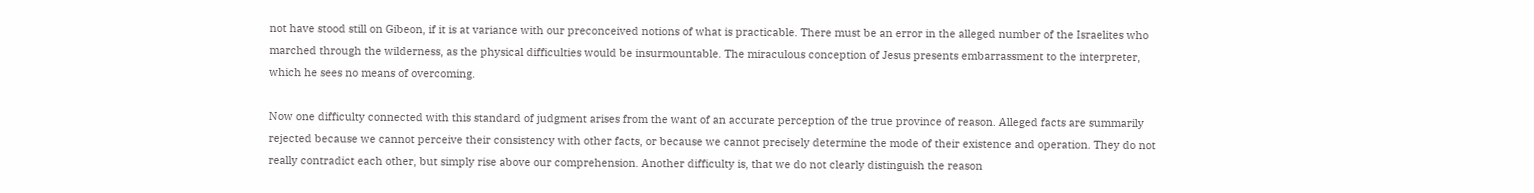not have stood still on Gibeon, if it is at variance with our preconceived notions of what is practicable. There must be an error in the alleged number of the Israelites who marched through the wilderness, as the physical difficulties would be insurmountable. The miraculous conception of Jesus presents embarrassment to the interpreter, which he sees no means of overcoming.

Now one difficulty connected with this standard of judgment arises from the want of an accurate perception of the true province of reason. Alleged facts are summarily rejected because we cannot perceive their consistency with other facts, or because we cannot precisely determine the mode of their existence and operation. They do not really contradict each other, but simply rise above our comprehension. Another difficulty is, that we do not clearly distinguish the reason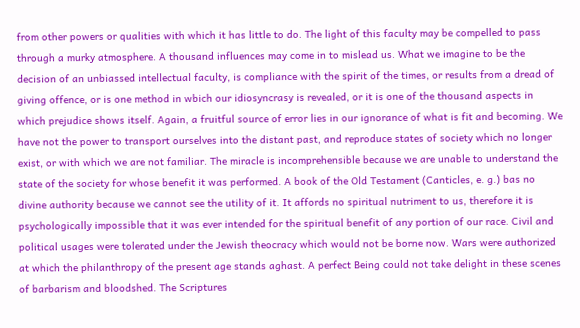from other powers or qualities with which it has little to do. The light of this faculty may be compelled to pass through a murky atmosphere. A thousand influences may come in to mislead us. What we imagine to be the decision of an unbiassed intellectual faculty, is compliance with the spirit of the times, or results from a dread of giving offence, or is one method in wbich our idiosyncrasy is revealed, or it is one of the thousand aspects in which prejudice shows itself. Again, a fruitful source of error lies in our ignorance of what is fit and becoming. We have not the power to transport ourselves into the distant past, and reproduce states of society which no longer exist, or with which we are not familiar. The miracle is incomprehensible because we are unable to understand the state of the society for whose benefit it was performed. A book of the Old Testament (Canticles, e. g.) bas no divine authority because we cannot see the utility of it. It affords no spiritual nutriment to us, therefore it is psychologically impossible that it was ever intended for the spiritual benefit of any portion of our race. Civil and political usages were tolerated under the Jewish theocracy which would not be borne now. Wars were authorized at which the philanthropy of the present age stands aghast. A perfect Being could not take delight in these scenes of barbarism and bloodshed. The Scriptures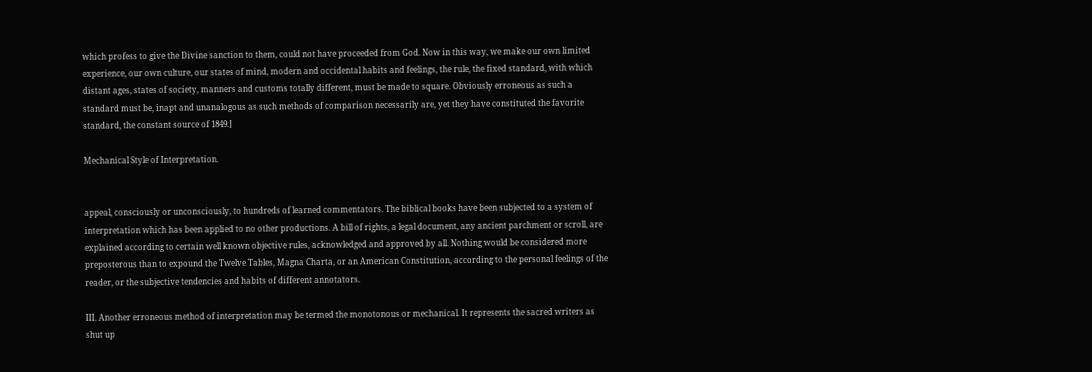which profess to give the Divine sanction to them, could not have proceeded from God. Now in this way, we make our own limited experience, our own culture, our states of mind, modern and occidental habits and feelings, the rule, the fixed standard, with which distant ages, states of society, manners and customs totally different, must be made to square. Obviously erroneous as such a standard must be, inapt and unanalogous as such methods of comparison necessarily are, yet they have constituted the favorite standard, the constant source of 1849.]

Mechanical Style of Interpretation.


appeal, consciously or unconsciously, to hundreds of learned commentators. The biblical books have been subjected to a system of interpretation which has been applied to no other productions. A bill of rights, a legal document, any ancient parchment or scroll, are explained according to certain well known objective rules, acknowledged and approved by all. Nothing would be considered more preposterous than to expound the Twelve Tables, Magna Charta, or an American Constitution, according to the personal feelings of the reader, or the subjective tendencies and habits of different annotators.

III. Another erroneous method of interpretation may be termed the monotonous or mechanical. It represents the sacred writers as shut up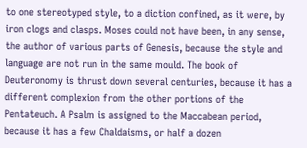to one stereotyped style, to a diction confined, as it were, by iron clogs and clasps. Moses could not have been, in any sense, the author of various parts of Genesis, because the style and language are not run in the same mould. The book of Deuteronomy is thrust down several centuries, because it has a different complexion from the other portions of the Pentateuch. A Psalm is assigned to the Maccabean period, because it has a few Chaldaisms, or half a dozen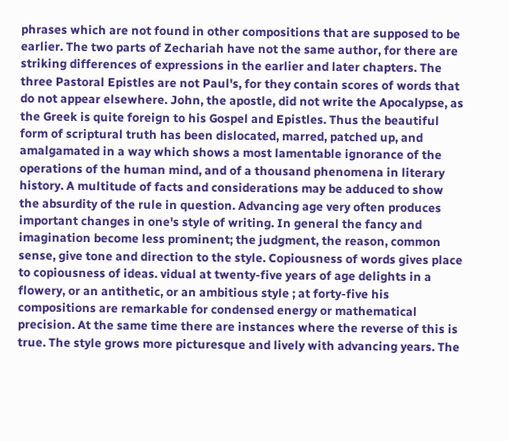phrases which are not found in other compositions that are supposed to be earlier. The two parts of Zechariah have not the same author, for there are striking differences of expressions in the earlier and later chapters. The three Pastoral Epistles are not Paul's, for they contain scores of words that do not appear elsewhere. John, the apostle, did not write the Apocalypse, as the Greek is quite foreign to his Gospel and Epistles. Thus the beautiful form of scriptural truth has been dislocated, marred, patched up, and amalgamated in a way which shows a most lamentable ignorance of the operations of the human mind, and of a thousand phenomena in literary history. A multitude of facts and considerations may be adduced to show the absurdity of the rule in question. Advancing age very often produces important changes in one's style of writing. In general the fancy and imagination become less prominent; the judgment, the reason, common sense, give tone and direction to the style. Copiousness of words gives place to copiousness of ideas. vidual at twenty-five years of age delights in a flowery, or an antithetic, or an ambitious style ; at forty-five his compositions are remarkable for condensed energy or mathematical precision. At the same time there are instances where the reverse of this is true. The style grows more picturesque and lively with advancing years. The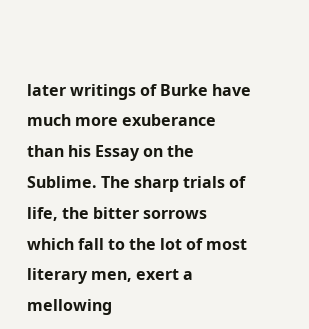later writings of Burke have much more exuberance than his Essay on the Sublime. The sharp trials of life, the bitter sorrows which fall to the lot of most literary men, exert a mellowing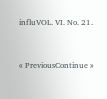influVOL. VI. No. 21.


« PreviousContinue »